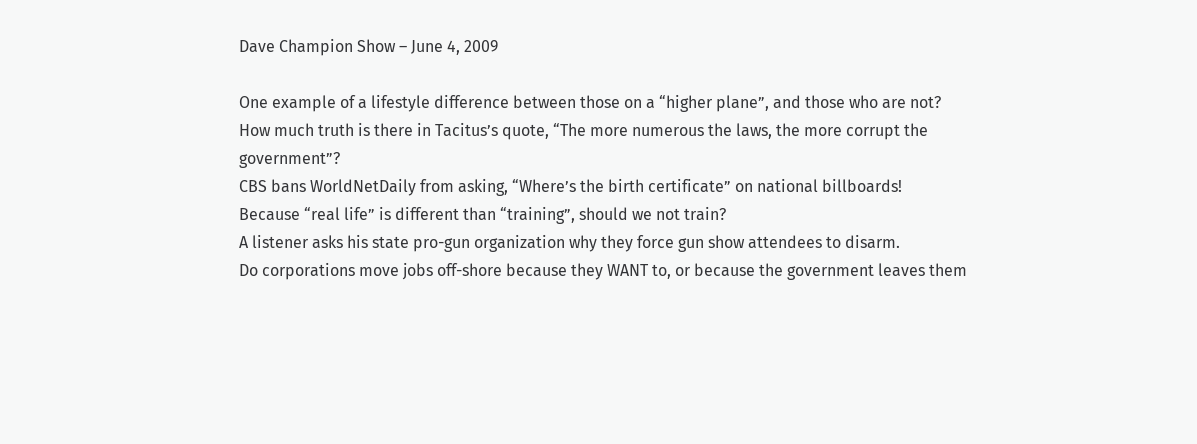Dave Champion Show – June 4, 2009

One example of a lifestyle difference between those on a “higher plane”, and those who are not?
How much truth is there in Tacitus’s quote, “The more numerous the laws, the more corrupt the government”?
CBS bans WorldNetDaily from asking, “Where’s the birth certificate” on national billboards!
Because “real life” is different than “training”, should we not train?
A listener asks his state pro-gun organization why they force gun show attendees to disarm.
Do corporations move jobs off-shore because they WANT to, or because the government leaves them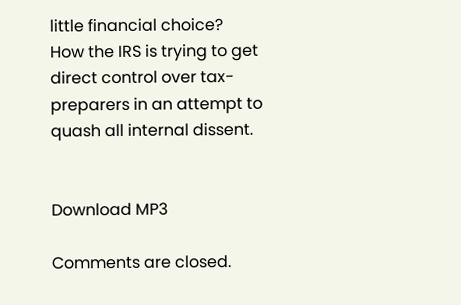little financial choice?
How the IRS is trying to get direct control over tax-preparers in an attempt to quash all internal dissent.


Download MP3

Comments are closed.